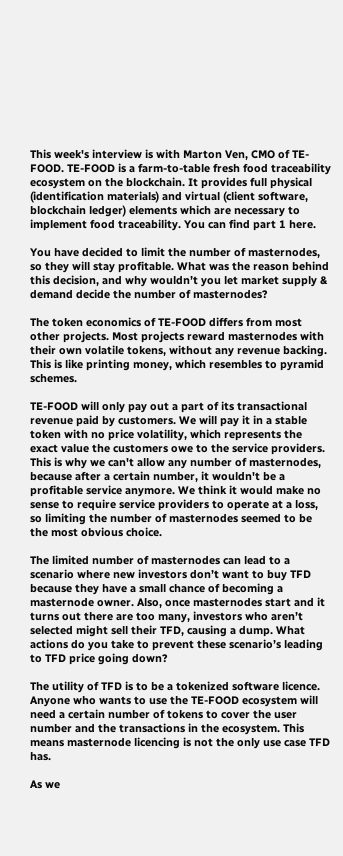This week's interview is with Marton Ven, CMO of TE-FOOD. TE-FOOD is a farm-to-table fresh food traceability ecosystem on the blockchain. It provides full physical (identification materials) and virtual (client software, blockchain ledger) elements which are necessary to implement food traceability. You can find part 1 here.

You have decided to limit the number of masternodes, so they will stay profitable. What was the reason behind this decision, and why wouldn’t you let market supply & demand decide the number of masternodes?

The token economics of TE-FOOD differs from most other projects. Most projects reward masternodes with their own volatile tokens, without any revenue backing. This is like printing money, which resembles to pyramid schemes.

TE-FOOD will only pay out a part of its transactional revenue paid by customers. We will pay it in a stable token with no price volatility, which represents the exact value the customers owe to the service providers. This is why we can't allow any number of masternodes, because after a certain number, it wouldn't be a profitable service anymore. We think it would make no sense to require service providers to operate at a loss, so limiting the number of masternodes seemed to be the most obvious choice.

The limited number of masternodes can lead to a scenario where new investors don’t want to buy TFD because they have a small chance of becoming a masternode owner. Also, once masternodes start and it turns out there are too many, investors who aren’t selected might sell their TFD, causing a dump. What actions do you take to prevent these scenario’s leading to TFD price going down?

The utility of TFD is to be a tokenized software licence. Anyone who wants to use the TE-FOOD ecosystem will need a certain number of tokens to cover the user number and the transactions in the ecosystem. This means masternode licencing is not the only use case TFD has.

As we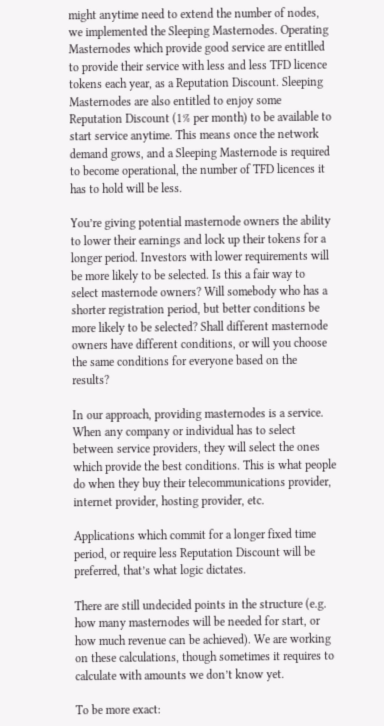might anytime need to extend the number of nodes, we implemented the Sleeping Masternodes. Operating Masternodes which provide good service are entitlled to provide their service with less and less TFD licence tokens each year, as a Reputation Discount. Sleeping Masternodes are also entitled to enjoy some Reputation Discount (1% per month) to be available to start service anytime. This means once the network demand grows, and a Sleeping Masternode is required to become operational, the number of TFD licences it has to hold will be less.

You’re giving potential masternode owners the ability to lower their earnings and lock up their tokens for a longer period. Investors with lower requirements will be more likely to be selected. Is this a fair way to select masternode owners? Will somebody who has a shorter registration period, but better conditions be more likely to be selected? Shall different masternode owners have different conditions, or will you choose the same conditions for everyone based on the results?

In our approach, providing masternodes is a service. When any company or individual has to select between service providers, they will select the ones which provide the best conditions. This is what people do when they buy their telecommunications provider, internet provider, hosting provider, etc.

Applications which commit for a longer fixed time period, or require less Reputation Discount will be preferred, that’s what logic dictates.

There are still undecided points in the structure (e.g. how many masternodes will be needed for start, or how much revenue can be achieved). We are working on these calculations, though sometimes it requires to calculate with amounts we don’t know yet.

To be more exact: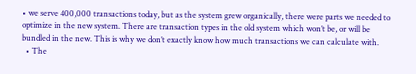• we serve 400,000 transactions today, but as the system grew organically, there were parts we needed to optimize in the new system. There are transaction types in the old system which won’t be, or will be bundled in the new. This is why we don’t exactly know how much transactions we can calculate with.
  • The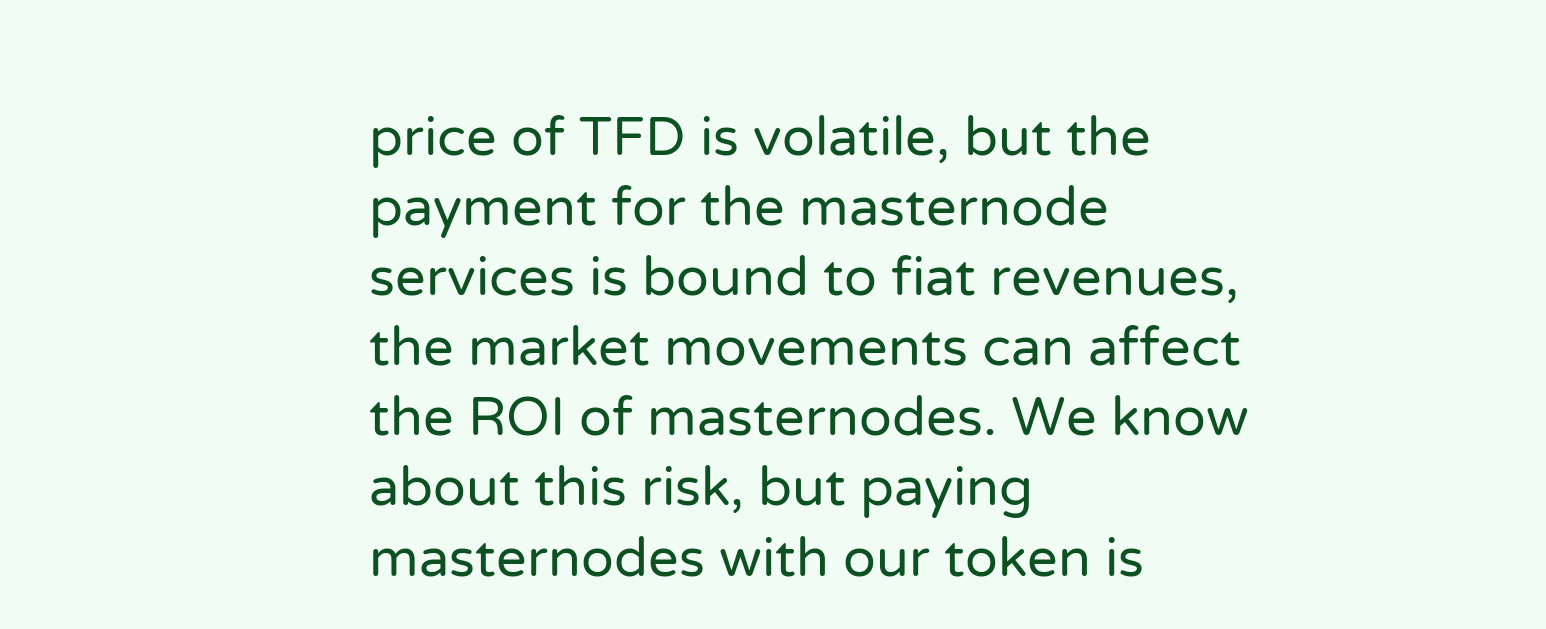price of TFD is volatile, but the payment for the masternode services is bound to fiat revenues, the market movements can affect the ROI of masternodes. We know about this risk, but paying masternodes with our token is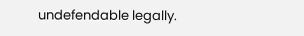undefendable legally.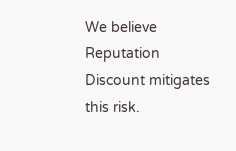We believe Reputation Discount mitigates this risk.